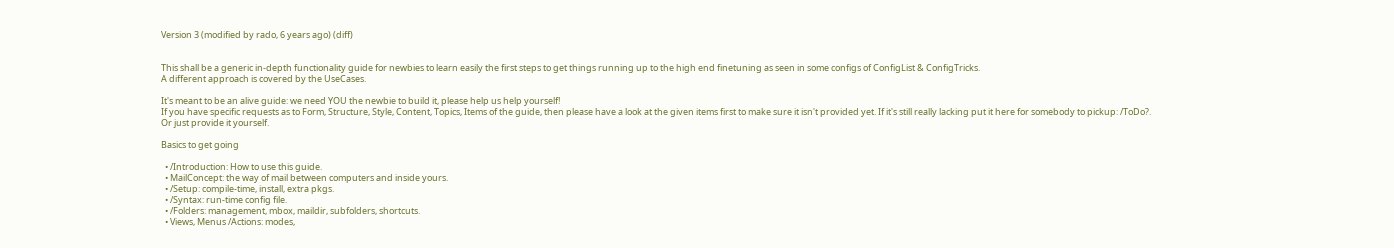Version 3 (modified by rado, 6 years ago) (diff)


This shall be a generic in-depth functionality guide for newbies to learn easily the first steps to get things running up to the high end finetuning as seen in some configs of ConfigList & ConfigTricks.
A different approach is covered by the UseCases.

It's meant to be an alive guide: we need YOU the newbie to build it, please help us help yourself!
If you have specific requests as to Form, Structure, Style, Content, Topics, Items of the guide, then please have a look at the given items first to make sure it isn't provided yet. If it's still really lacking put it here for somebody to pickup: /ToDo?.
Or just provide it yourself.

Basics to get going

  • /Introduction: How to use this guide.
  • MailConcept: the way of mail between computers and inside yours.
  • /Setup: compile-time, install, extra pkgs.
  • /Syntax: run-time config file.
  • /Folders: management, mbox, maildir, subfolders, shortcuts.
  • Views, Menus /Actions: modes,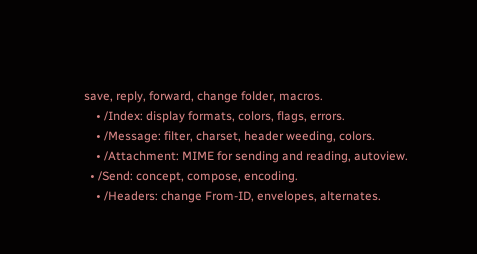save, reply, forward, change folder, macros.
    • /Index: display formats, colors, flags, errors.
    • /Message: filter, charset, header weeding, colors.
    • /Attachment: MIME for sending and reading, autoview.
  • /Send: concept, compose, encoding.
    • /Headers: change From-ID, envelopes, alternates.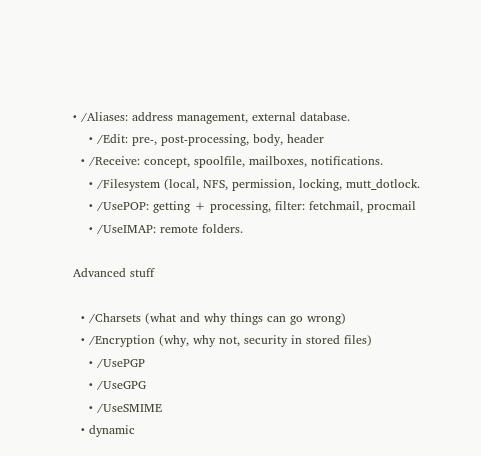• /Aliases: address management, external database.
    • /Edit: pre-, post-processing, body, header
  • /Receive: concept, spoolfile, mailboxes, notifications.
    • /Filesystem (local, NFS, permission, locking, mutt_dotlock.
    • /UsePOP: getting + processing, filter: fetchmail, procmail
    • /UseIMAP: remote folders.

Advanced stuff

  • /Charsets (what and why things can go wrong)
  • /Encryption (why, why not, security in stored files)
    • /UsePGP
    • /UseGPG
    • /UseSMIME
  • dynamic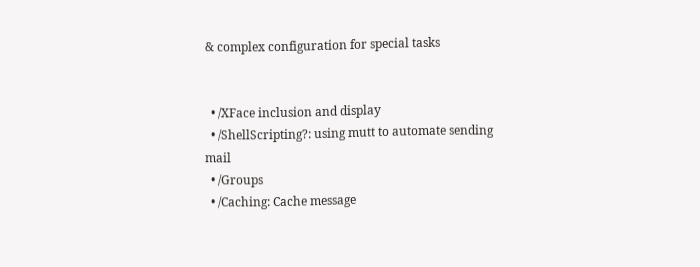& complex configuration for special tasks


  • /XFace inclusion and display
  • /ShellScripting?: using mutt to automate sending mail
  • /Groups
  • /Caching: Cache message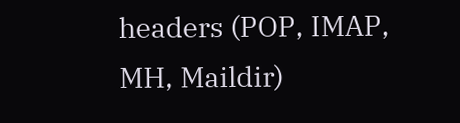headers (POP, IMAP, MH, Maildir)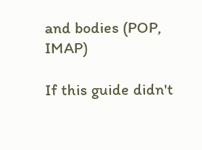and bodies (POP, IMAP)

If this guide didn't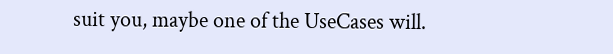suit you, maybe one of the UseCases will.